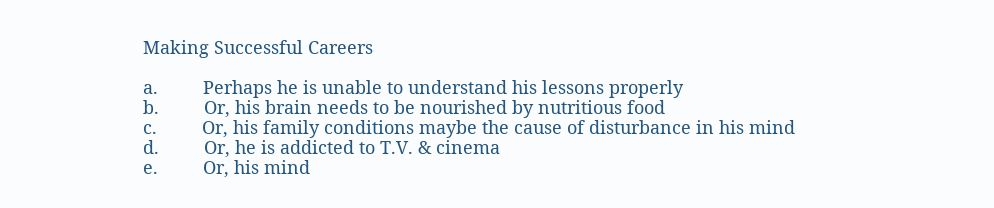Making Successful Careers

a.         Perhaps he is unable to understand his lessons properly
b.         Or, his brain needs to be nourished by nutritious food
c.         Or, his family conditions maybe the cause of disturbance in his mind
d.         Or, he is addicted to T.V. & cinema
e.         Or, his mind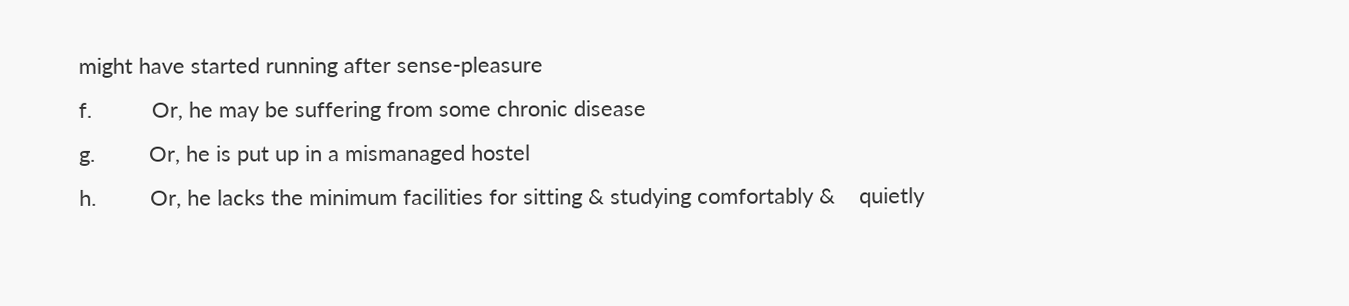might have started running after sense-pleasure
f.          Or, he may be suffering from some chronic disease
g.         Or, he is put up in a mismanaged hostel
h.         Or, he lacks the minimum facilities for sitting & studying comfortably &    quietly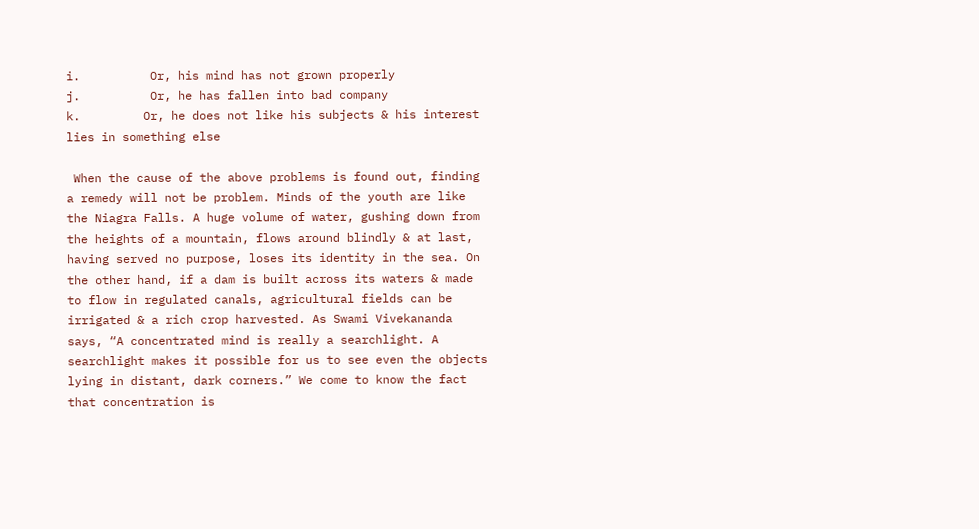i.          Or, his mind has not grown properly
j.          Or, he has fallen into bad company
k.         Or, he does not like his subjects & his interest lies in something else

 When the cause of the above problems is found out, finding a remedy will not be problem. Minds of the youth are like the Niagra Falls. A huge volume of water, gushing down from the heights of a mountain, flows around blindly & at last, having served no purpose, loses its identity in the sea. On the other hand, if a dam is built across its waters & made to flow in regulated canals, agricultural fields can be irrigated & a rich crop harvested. As Swami Vivekananda says, “A concentrated mind is really a searchlight. A searchlight makes it possible for us to see even the objects lying in distant, dark corners.” We come to know the fact that concentration is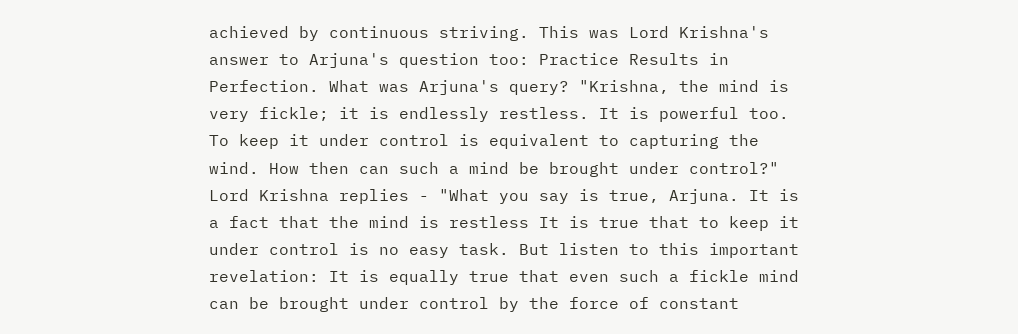achieved by continuous striving. This was Lord Krishna's answer to Arjuna's question too: Practice Results in Perfection. What was Arjuna's query? "Krishna, the mind is very fickle; it is endlessly restless. It is powerful too. To keep it under control is equivalent to capturing the wind. How then can such a mind be brought under control?" Lord Krishna replies - "What you say is true, Arjuna. It is a fact that the mind is restless It is true that to keep it under control is no easy task. But listen to this important revelation: It is equally true that even such a fickle mind can be brought under control by the force of constant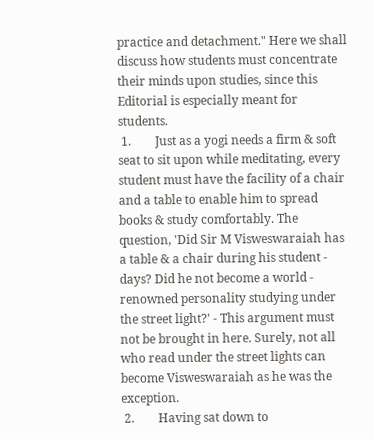practice and detachment." Here we shall discuss how students must concentrate their minds upon studies, since this Editorial is especially meant for students.
 1.        Just as a yogi needs a firm & soft seat to sit upon while meditating, every student must have the facility of a chair and a table to enable him to spread books & study comfortably. The question, 'Did Sir M Visweswaraiah has a table & a chair during his student - days? Did he not become a world - renowned personality studying under the street light?' - This argument must not be brought in here. Surely, not all who read under the street lights can become Visweswaraiah as he was the exception.
 2.        Having sat down to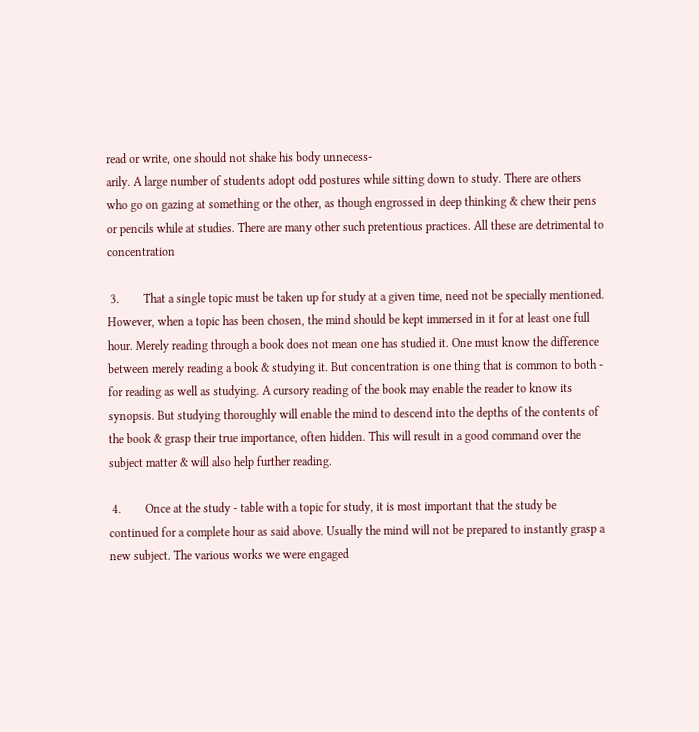read or write, one should not shake his body unnecess-
arily. A large number of students adopt odd postures while sitting down to study. There are others who go on gazing at something or the other, as though engrossed in deep thinking & chew their pens or pencils while at studies. There are many other such pretentious practices. All these are detrimental to concentration

 3.        That a single topic must be taken up for study at a given time, need not be specially mentioned. However, when a topic has been chosen, the mind should be kept immersed in it for at least one full hour. Merely reading through a book does not mean one has studied it. One must know the difference between merely reading a book & studying it. But concentration is one thing that is common to both - for reading as well as studying. A cursory reading of the book may enable the reader to know its synopsis. But studying thoroughly will enable the mind to descend into the depths of the contents of the book & grasp their true importance, often hidden. This will result in a good command over the subject matter & will also help further reading.

 4.        Once at the study - table with a topic for study, it is most important that the study be continued for a complete hour as said above. Usually the mind will not be prepared to instantly grasp a new subject. The various works we were engaged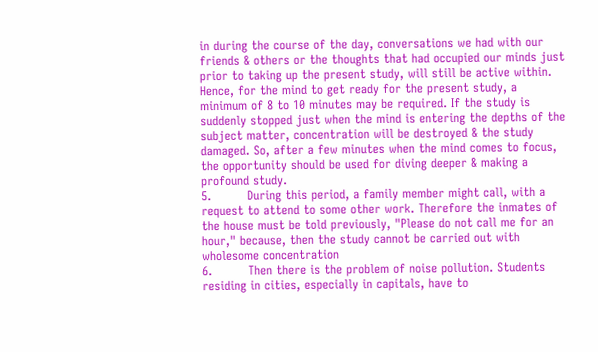in during the course of the day, conversations we had with our friends & others or the thoughts that had occupied our minds just prior to taking up the present study, will still be active within. Hence, for the mind to get ready for the present study, a minimum of 8 to 10 minutes may be required. If the study is suddenly stopped just when the mind is entering the depths of the subject matter, concentration will be destroyed & the study damaged. So, after a few minutes when the mind comes to focus, the opportunity should be used for diving deeper & making a profound study.
5.         During this period, a family member might call, with a request to attend to some other work. Therefore the inmates of the house must be told previously, "Please do not call me for an hour," because, then the study cannot be carried out with wholesome concentration
6.         Then there is the problem of noise pollution. Students residing in cities, especially in capitals, have to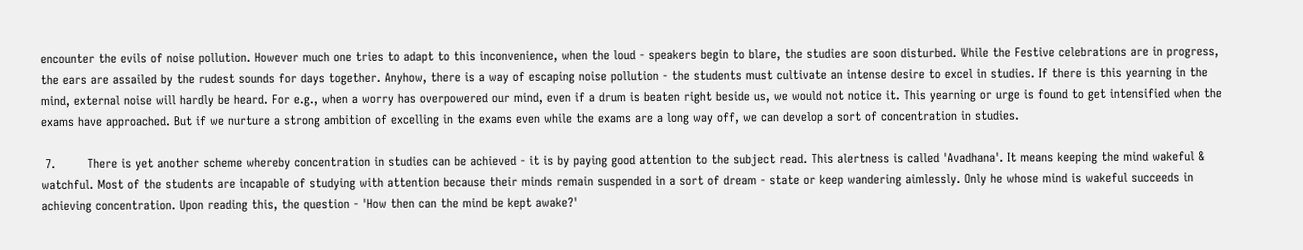encounter the evils of noise pollution. However much one tries to adapt to this inconvenience, when the loud - speakers begin to blare, the studies are soon disturbed. While the Festive celebrations are in progress, the ears are assailed by the rudest sounds for days together. Anyhow, there is a way of escaping noise pollution - the students must cultivate an intense desire to excel in studies. If there is this yearning in the mind, external noise will hardly be heard. For e.g., when a worry has overpowered our mind, even if a drum is beaten right beside us, we would not notice it. This yearning or urge is found to get intensified when the exams have approached. But if we nurture a strong ambition of excelling in the exams even while the exams are a long way off, we can develop a sort of concentration in studies.

 7.        There is yet another scheme whereby concentration in studies can be achieved - it is by paying good attention to the subject read. This alertness is called 'Avadhana'. It means keeping the mind wakeful & watchful. Most of the students are incapable of studying with attention because their minds remain suspended in a sort of dream - state or keep wandering aimlessly. Only he whose mind is wakeful succeeds in achieving concentration. Upon reading this, the question - 'How then can the mind be kept awake?'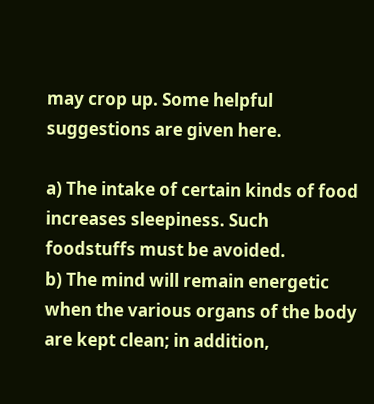may crop up. Some helpful suggestions are given here.

a) The intake of certain kinds of food increases sleepiness. Such foodstuffs must be avoided.
b) The mind will remain energetic when the various organs of the body are kept clean; in addition,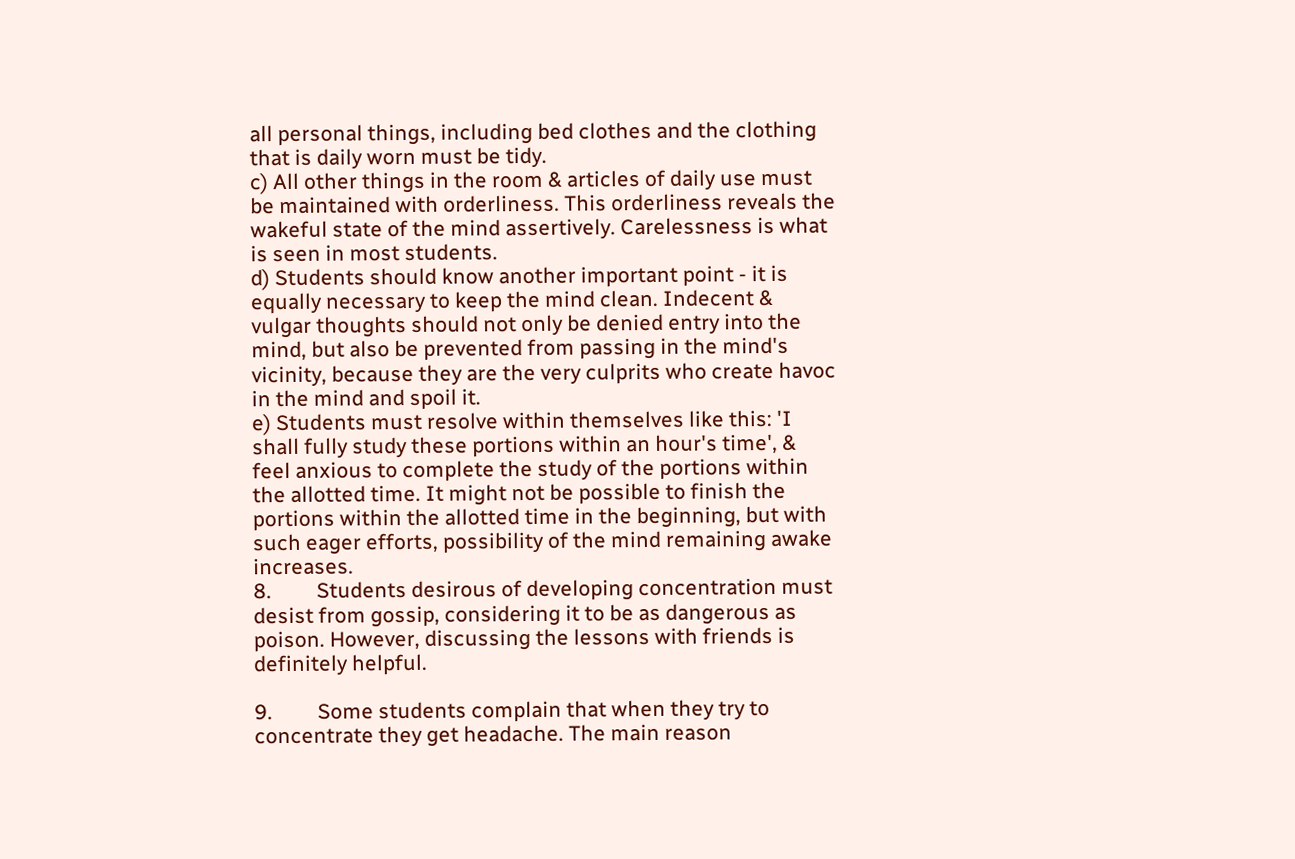all personal things, including bed clothes and the clothing that is daily worn must be tidy.
c) All other things in the room & articles of daily use must be maintained with orderliness. This orderliness reveals the wakeful state of the mind assertively. Carelessness is what is seen in most students.
d) Students should know another important point - it is equally necessary to keep the mind clean. Indecent & vulgar thoughts should not only be denied entry into the mind, but also be prevented from passing in the mind's vicinity, because they are the very culprits who create havoc in the mind and spoil it.
e) Students must resolve within themselves like this: 'I shall fully study these portions within an hour's time', & feel anxious to complete the study of the portions within the allotted time. It might not be possible to finish the portions within the allotted time in the beginning, but with such eager efforts, possibility of the mind remaining awake increases.
8.         Students desirous of developing concentration must desist from gossip, considering it to be as dangerous as poison. However, discussing the lessons with friends is definitely helpful.

9.         Some students complain that when they try to concentrate they get headache. The main reason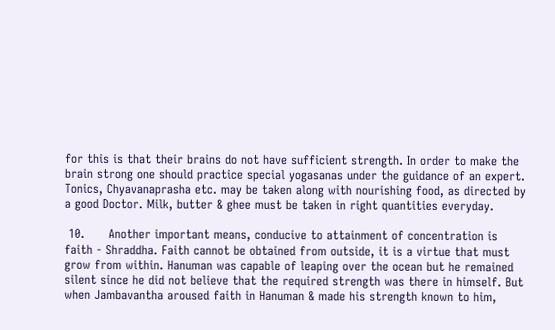for this is that their brains do not have sufficient strength. In order to make the brain strong one should practice special yogasanas under the guidance of an expert. Tonics, Chyavanaprasha etc. may be taken along with nourishing food, as directed by a good Doctor. Milk, butter & ghee must be taken in right quantities everyday.

 10.      Another important means, conducive to attainment of concentration is faith - Shraddha. Faith cannot be obtained from outside, it is a virtue that must grow from within. Hanuman was capable of leaping over the ocean but he remained silent since he did not believe that the required strength was there in himself. But when Jambavantha aroused faith in Hanuman & made his strength known to him,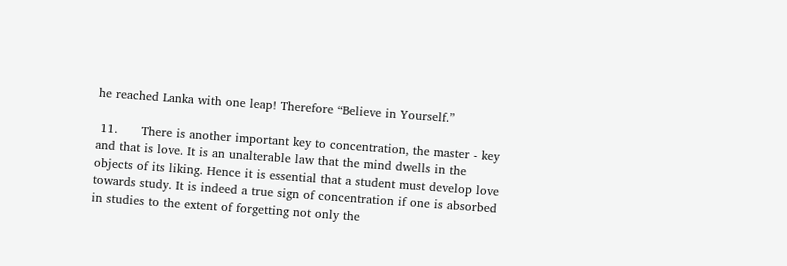he reached Lanka with one leap! Therefore “Believe in Yourself.”

 11.      There is another important key to concentration, the master - key and that is love. It is an unalterable law that the mind dwells in the objects of its liking. Hence it is essential that a student must develop love towards study. It is indeed a true sign of concentration if one is absorbed in studies to the extent of forgetting not only the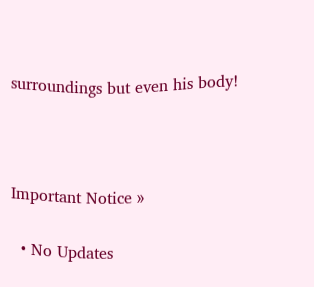surroundings but even his body!



Important Notice »

  • No Updates